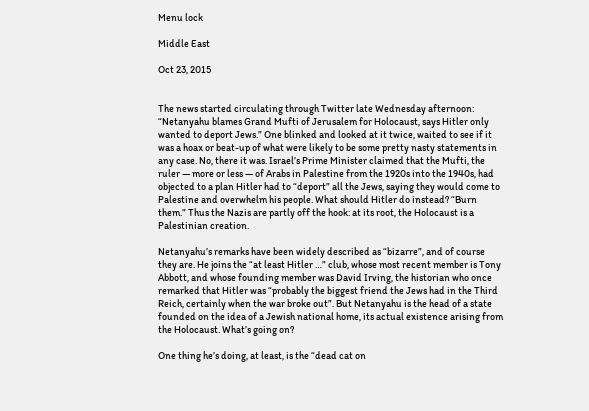Menu lock

Middle East

Oct 23, 2015


The news started circulating through Twitter late Wednesday afternoon: “Netanyahu blames Grand Mufti of Jerusalem for Holocaust, says Hitler only wanted to deport Jews.” One blinked and looked at it twice, waited to see if it was a hoax or beat-up of what were likely to be some pretty nasty statements in any case. No, there it was. Israel’s Prime Minister claimed that the Mufti, the ruler — more or less — of Arabs in Palestine from the 1920s into the 1940s, had objected to a plan Hitler had to “deport” all the Jews, saying they would come to Palestine and overwhelm his people. What should Hitler do instead? “Burn them.” Thus the Nazis are partly off the hook: at its root, the Holocaust is a Palestinian creation.

Netanyahu’s remarks have been widely described as “bizarre”, and of course they are. He joins the “at least Hitler …” club, whose most recent member is Tony Abbott, and whose founding member was David Irving, the historian who once remarked that Hitler was “probably the biggest friend the Jews had in the Third Reich, certainly when the war broke out”. But Netanyahu is the head of a state founded on the idea of a Jewish national home, its actual existence arising from the Holocaust. What’s going on?

One thing he’s doing, at least, is the “dead cat on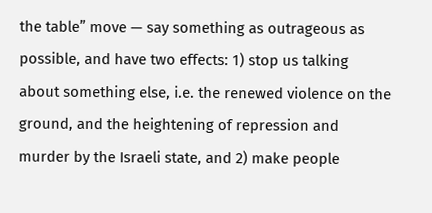the table” move — say something as outrageous as possible, and have two effects: 1) stop us talking about something else, i.e. the renewed violence on the ground, and the heightening of repression and murder by the Israeli state, and 2) make people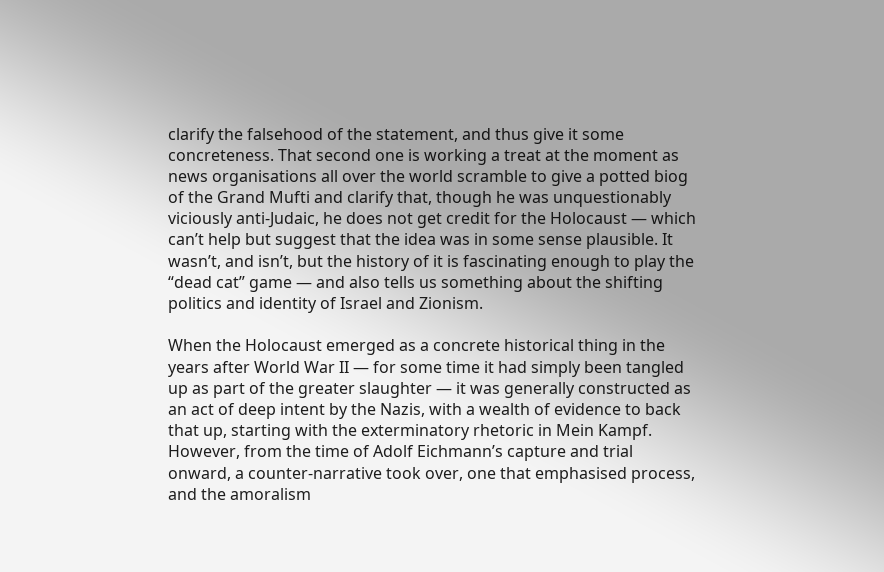clarify the falsehood of the statement, and thus give it some concreteness. That second one is working a treat at the moment as news organisations all over the world scramble to give a potted biog of the Grand Mufti and clarify that, though he was unquestionably viciously anti-Judaic, he does not get credit for the Holocaust — which can’t help but suggest that the idea was in some sense plausible. It wasn’t, and isn’t, but the history of it is fascinating enough to play the “dead cat” game — and also tells us something about the shifting politics and identity of Israel and Zionism.

When the Holocaust emerged as a concrete historical thing in the years after World War II — for some time it had simply been tangled up as part of the greater slaughter — it was generally constructed as an act of deep intent by the Nazis, with a wealth of evidence to back that up, starting with the exterminatory rhetoric in Mein Kampf. However, from the time of Adolf Eichmann’s capture and trial onward, a counter-narrative took over, one that emphasised process, and the amoralism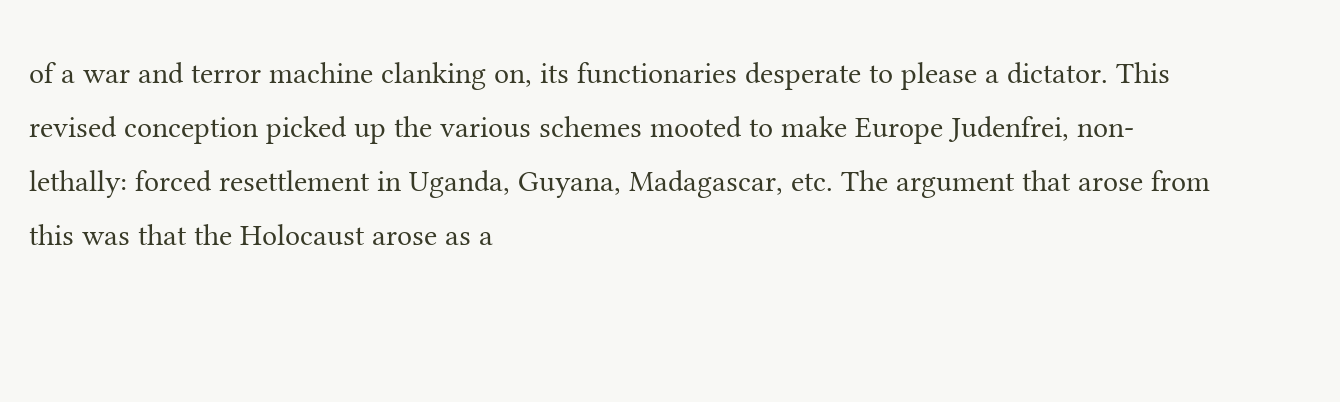of a war and terror machine clanking on, its functionaries desperate to please a dictator. This revised conception picked up the various schemes mooted to make Europe Judenfrei, non-lethally: forced resettlement in Uganda, Guyana, Madagascar, etc. The argument that arose from this was that the Holocaust arose as a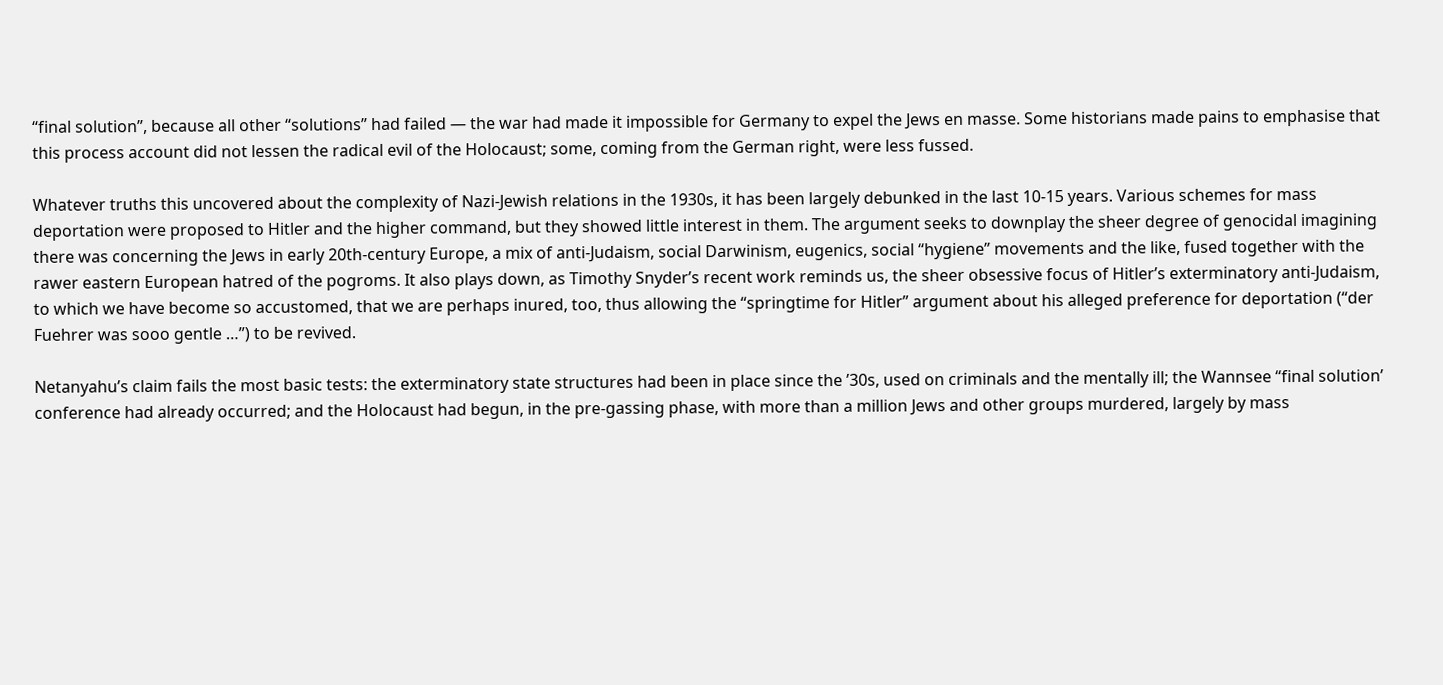“final solution”, because all other “solutions” had failed — the war had made it impossible for Germany to expel the Jews en masse. Some historians made pains to emphasise that this process account did not lessen the radical evil of the Holocaust; some, coming from the German right, were less fussed.

Whatever truths this uncovered about the complexity of Nazi-Jewish relations in the 1930s, it has been largely debunked in the last 10-15 years. Various schemes for mass deportation were proposed to Hitler and the higher command, but they showed little interest in them. The argument seeks to downplay the sheer degree of genocidal imagining there was concerning the Jews in early 20th-century Europe, a mix of anti-Judaism, social Darwinism, eugenics, social “hygiene” movements and the like, fused together with the rawer eastern European hatred of the pogroms. It also plays down, as Timothy Snyder’s recent work reminds us, the sheer obsessive focus of Hitler’s exterminatory anti-Judaism, to which we have become so accustomed, that we are perhaps inured, too, thus allowing the “springtime for Hitler” argument about his alleged preference for deportation (“der Fuehrer was sooo gentle …”) to be revived.

Netanyahu’s claim fails the most basic tests: the exterminatory state structures had been in place since the ’30s, used on criminals and the mentally ill; the Wannsee “final solution’ conference had already occurred; and the Holocaust had begun, in the pre-gassing phase, with more than a million Jews and other groups murdered, largely by mass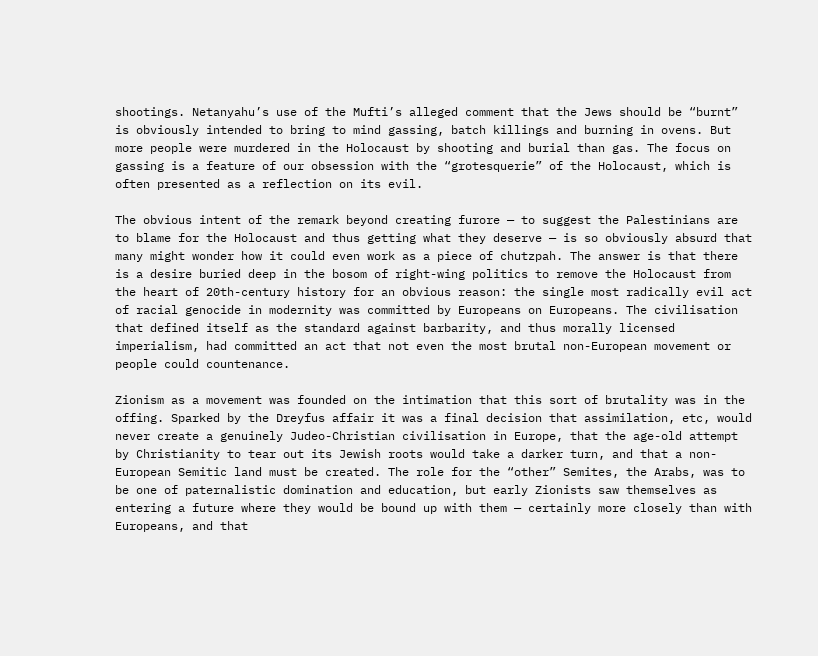shootings. Netanyahu’s use of the Mufti’s alleged comment that the Jews should be “burnt” is obviously intended to bring to mind gassing, batch killings and burning in ovens. But more people were murdered in the Holocaust by shooting and burial than gas. The focus on gassing is a feature of our obsession with the “grotesquerie” of the Holocaust, which is often presented as a reflection on its evil.

The obvious intent of the remark beyond creating furore — to suggest the Palestinians are to blame for the Holocaust and thus getting what they deserve — is so obviously absurd that many might wonder how it could even work as a piece of chutzpah. The answer is that there is a desire buried deep in the bosom of right-wing politics to remove the Holocaust from the heart of 20th-century history for an obvious reason: the single most radically evil act of racial genocide in modernity was committed by Europeans on Europeans. The civilisation that defined itself as the standard against barbarity, and thus morally licensed imperialism, had committed an act that not even the most brutal non-European movement or people could countenance.

Zionism as a movement was founded on the intimation that this sort of brutality was in the offing. Sparked by the Dreyfus affair it was a final decision that assimilation, etc, would never create a genuinely Judeo-Christian civilisation in Europe, that the age-old attempt by Christianity to tear out its Jewish roots would take a darker turn, and that a non-European Semitic land must be created. The role for the “other” Semites, the Arabs, was to be one of paternalistic domination and education, but early Zionists saw themselves as entering a future where they would be bound up with them — certainly more closely than with Europeans, and that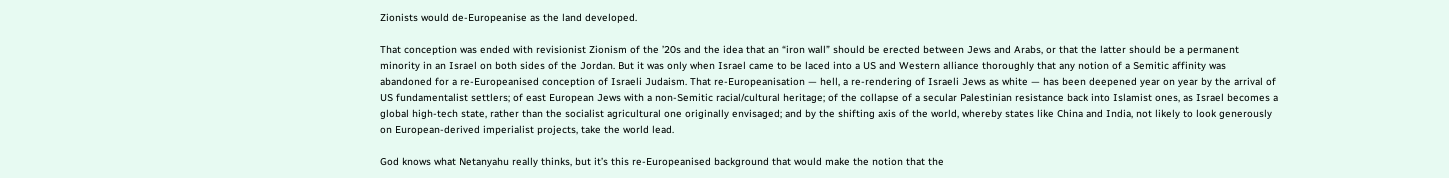Zionists would de-Europeanise as the land developed.

That conception was ended with revisionist Zionism of the ’20s and the idea that an “iron wall” should be erected between Jews and Arabs, or that the latter should be a permanent minority in an Israel on both sides of the Jordan. But it was only when Israel came to be laced into a US and Western alliance thoroughly that any notion of a Semitic affinity was abandoned for a re-Europeanised conception of Israeli Judaism. That re-Europeanisation — hell, a re-rendering of Israeli Jews as white — has been deepened year on year by the arrival of US fundamentalist settlers; of east European Jews with a non-Semitic racial/cultural heritage; of the collapse of a secular Palestinian resistance back into Islamist ones, as Israel becomes a global high-tech state, rather than the socialist agricultural one originally envisaged; and by the shifting axis of the world, whereby states like China and India, not likely to look generously on European-derived imperialist projects, take the world lead.

God knows what Netanyahu really thinks, but it’s this re-Europeanised background that would make the notion that the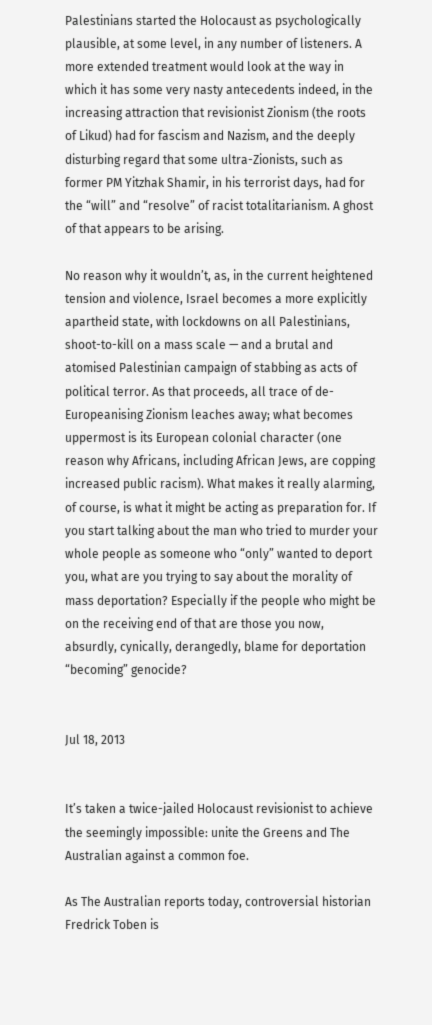Palestinians started the Holocaust as psychologically plausible, at some level, in any number of listeners. A more extended treatment would look at the way in which it has some very nasty antecedents indeed, in the increasing attraction that revisionist Zionism (the roots of Likud) had for fascism and Nazism, and the deeply disturbing regard that some ultra-Zionists, such as former PM Yitzhak Shamir, in his terrorist days, had for the “will” and “resolve” of racist totalitarianism. A ghost of that appears to be arising.

No reason why it wouldn’t, as, in the current heightened tension and violence, Israel becomes a more explicitly apartheid state, with lockdowns on all Palestinians, shoot-to-kill on a mass scale — and a brutal and atomised Palestinian campaign of stabbing as acts of political terror. As that proceeds, all trace of de-Europeanising Zionism leaches away; what becomes uppermost is its European colonial character (one reason why Africans, including African Jews, are copping increased public racism). What makes it really alarming, of course, is what it might be acting as preparation for. If you start talking about the man who tried to murder your whole people as someone who “only” wanted to deport you, what are you trying to say about the morality of mass deportation? Especially if the people who might be on the receiving end of that are those you now, absurdly, cynically, derangedly, blame for deportation “becoming” genocide?


Jul 18, 2013


It’s taken a twice-jailed Holocaust revisionist to achieve the seemingly impossible: unite the Greens and The Australian against a common foe.

As The Australian reports today, controversial historian Fredrick Toben is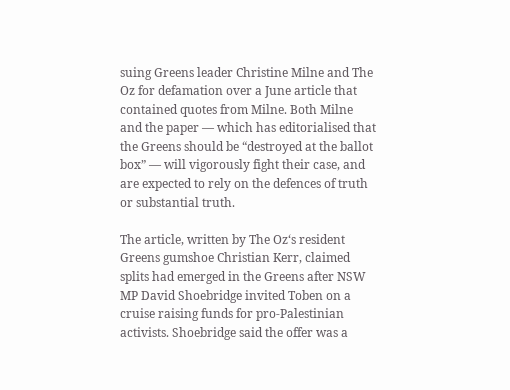suing Greens leader Christine Milne and The Oz for defamation over a June article that contained quotes from Milne. Both Milne and the paper — which has editorialised that the Greens should be “destroyed at the ballot box” — will vigorously fight their case, and are expected to rely on the defences of truth or substantial truth.

The article, written by The Oz‘s resident Greens gumshoe Christian Kerr, claimed splits had emerged in the Greens after NSW MP David Shoebridge invited Toben on a cruise raising funds for pro-Palestinian activists. Shoebridge said the offer was a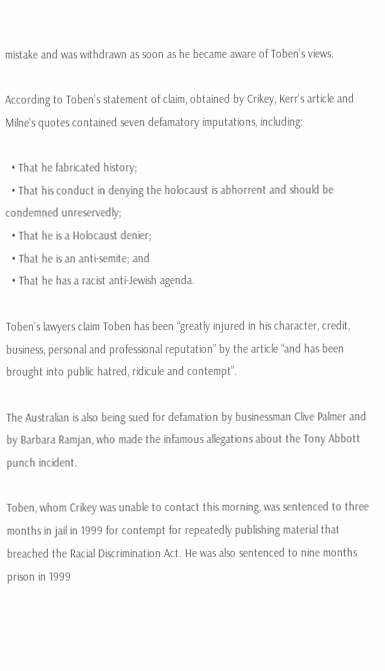mistake and was withdrawn as soon as he became aware of Toben’s views.

According to Toben’s statement of claim, obtained by Crikey, Kerr’s article and Milne’s quotes contained seven defamatory imputations, including:

  • That he fabricated history;
  • That his conduct in denying the holocaust is abhorrent and should be condemned unreservedly;
  • That he is a Holocaust denier;
  • That he is an anti-semite; and
  • That he has a racist anti-Jewish agenda.

Toben’s lawyers claim Toben has been “greatly injured in his character, credit, business, personal and professional reputation” by the article “and has been brought into public hatred, ridicule and contempt”.

The Australian is also being sued for defamation by businessman Clive Palmer and by Barbara Ramjan, who made the infamous allegations about the Tony Abbott punch incident.

Toben, whom Crikey was unable to contact this morning, was sentenced to three months in jail in 1999 for contempt for repeatedly publishing material that breached the Racial Discrimination Act. He was also sentenced to nine months prison in 1999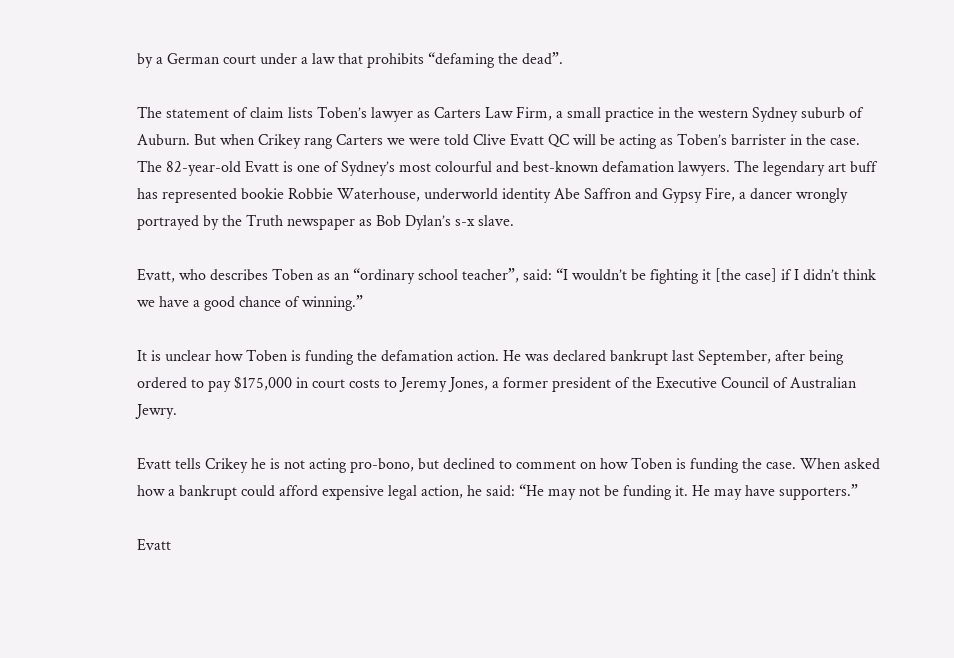by a German court under a law that prohibits “defaming the dead”.

The statement of claim lists Toben’s lawyer as Carters Law Firm, a small practice in the western Sydney suburb of Auburn. But when Crikey rang Carters we were told Clive Evatt QC will be acting as Toben’s barrister in the case. The 82-year-old Evatt is one of Sydney’s most colourful and best-known defamation lawyers. The legendary art buff has represented bookie Robbie Waterhouse, underworld identity Abe Saffron and Gypsy Fire, a dancer wrongly portrayed by the Truth newspaper as Bob Dylan’s s-x slave.

Evatt, who describes Toben as an “ordinary school teacher”, said: “I wouldn’t be fighting it [the case] if I didn’t think we have a good chance of winning.”

It is unclear how Toben is funding the defamation action. He was declared bankrupt last September, after being ordered to pay $175,000 in court costs to Jeremy Jones, a former president of the Executive Council of Australian Jewry.

Evatt tells Crikey he is not acting pro-bono, but declined to comment on how Toben is funding the case. When asked how a bankrupt could afford expensive legal action, he said: “He may not be funding it. He may have supporters.”

Evatt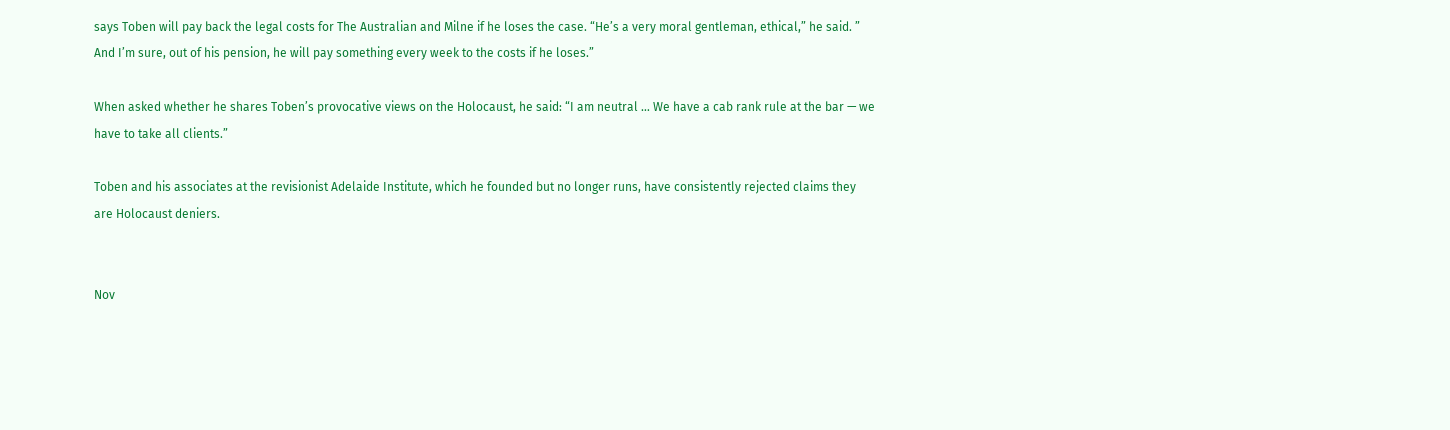says Toben will pay back the legal costs for The Australian and Milne if he loses the case. “He’s a very moral gentleman, ethical,” he said. ” And I’m sure, out of his pension, he will pay something every week to the costs if he loses.”

When asked whether he shares Toben’s provocative views on the Holocaust, he said: “I am neutral … We have a cab rank rule at the bar — we have to take all clients.”

Toben and his associates at the revisionist Adelaide Institute, which he founded but no longer runs, have consistently rejected claims they are Holocaust deniers.


Nov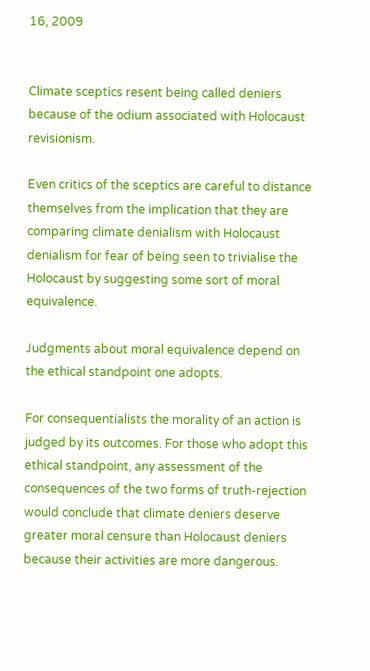16, 2009


Climate sceptics resent being called deniers because of the odium associated with Holocaust revisionism.

Even critics of the sceptics are careful to distance themselves from the implication that they are comparing climate denialism with Holocaust denialism for fear of being seen to trivialise the Holocaust by suggesting some sort of moral equivalence.

Judgments about moral equivalence depend on the ethical standpoint one adopts.

For consequentialists the morality of an action is judged by its outcomes. For those who adopt this ethical standpoint, any assessment of the consequences of the two forms of truth-rejection would conclude that climate deniers deserve greater moral censure than Holocaust deniers because their activities are more dangerous.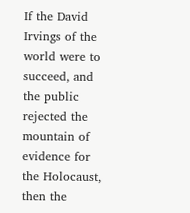If the David Irvings of the world were to succeed, and the public rejected the mountain of evidence for the Holocaust, then the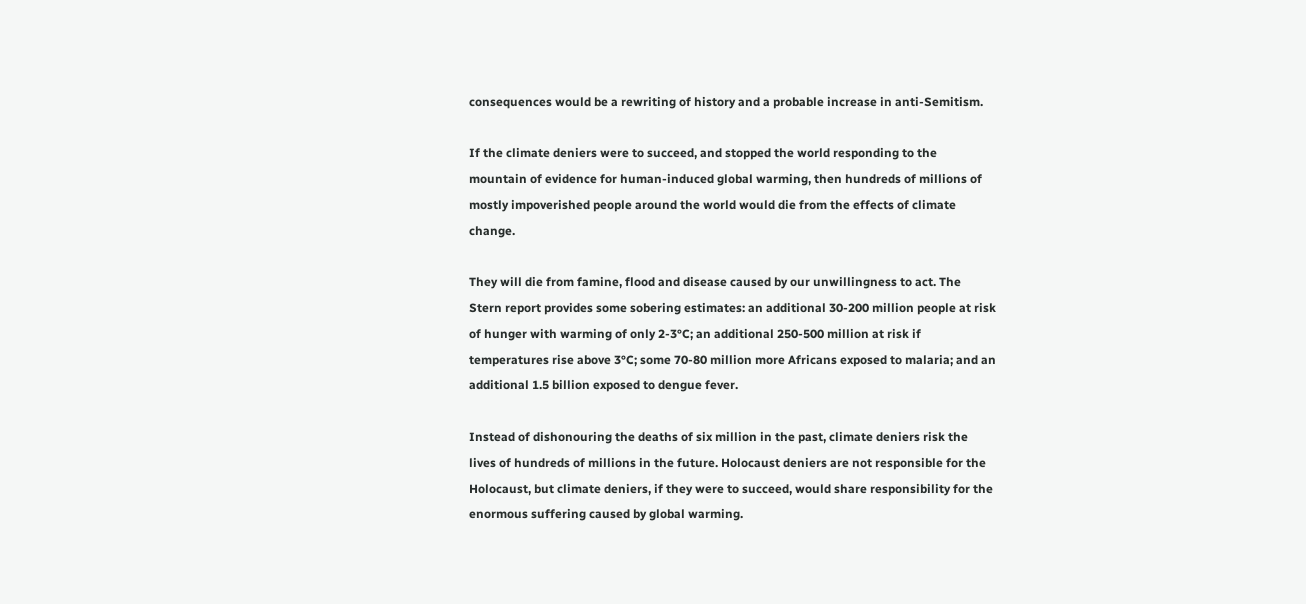consequences would be a rewriting of history and a probable increase in anti-Semitism.

If the climate deniers were to succeed, and stopped the world responding to the mountain of evidence for human-induced global warming, then hundreds of millions of mostly impoverished people around the world would die from the effects of climate change.

They will die from famine, flood and disease caused by our unwillingness to act. The Stern report provides some sobering estimates: an additional 30-200 million people at risk of hunger with warming of only 2-3°C; an additional 250-500 million at risk if temperatures rise above 3°C; some 70-80 million more Africans exposed to malaria; and an additional 1.5 billion exposed to dengue fever.

Instead of dishonouring the deaths of six million in the past, climate deniers risk the lives of hundreds of millions in the future. Holocaust deniers are not responsible for the Holocaust, but climate deniers, if they were to succeed, would share responsibility for the enormous suffering caused by global warming.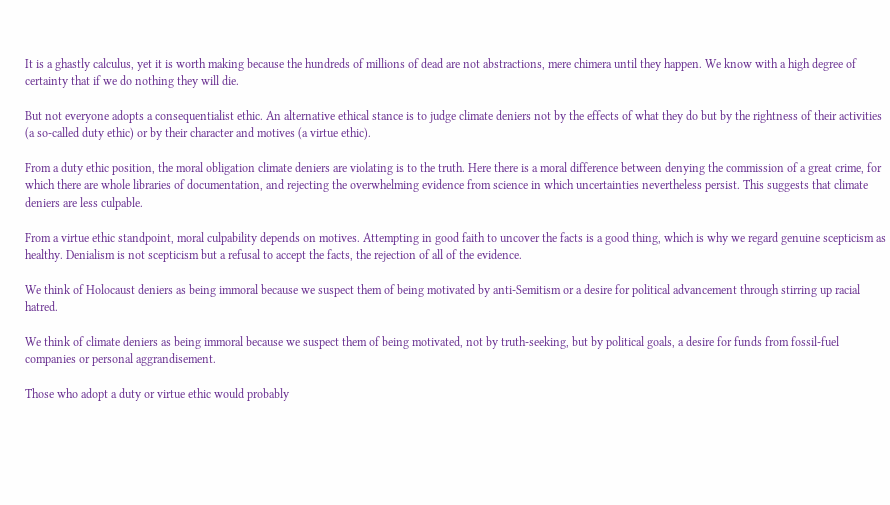It is a ghastly calculus, yet it is worth making because the hundreds of millions of dead are not abstractions, mere chimera until they happen. We know with a high degree of certainty that if we do nothing they will die.

But not everyone adopts a consequentialist ethic. An alternative ethical stance is to judge climate deniers not by the effects of what they do but by the rightness of their activities (a so-called duty ethic) or by their character and motives (a virtue ethic).

From a duty ethic position, the moral obligation climate deniers are violating is to the truth. Here there is a moral difference between denying the commission of a great crime, for which there are whole libraries of documentation, and rejecting the overwhelming evidence from science in which uncertainties nevertheless persist. This suggests that climate deniers are less culpable.

From a virtue ethic standpoint, moral culpability depends on motives. Attempting in good faith to uncover the facts is a good thing, which is why we regard genuine scepticism as healthy. Denialism is not scepticism but a refusal to accept the facts, the rejection of all of the evidence.

We think of Holocaust deniers as being immoral because we suspect them of being motivated by anti-Semitism or a desire for political advancement through stirring up racial hatred.

We think of climate deniers as being immoral because we suspect them of being motivated, not by truth-seeking, but by political goals, a desire for funds from fossil-fuel companies or personal aggrandisement.

Those who adopt a duty or virtue ethic would probably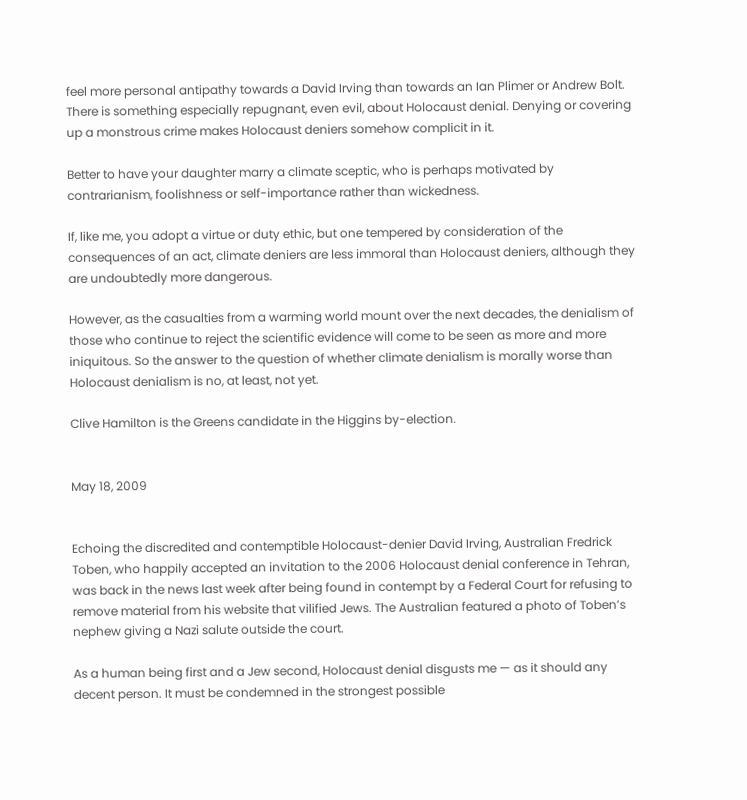feel more personal antipathy towards a David Irving than towards an Ian Plimer or Andrew Bolt. There is something especially repugnant, even evil, about Holocaust denial. Denying or covering up a monstrous crime makes Holocaust deniers somehow complicit in it.

Better to have your daughter marry a climate sceptic, who is perhaps motivated by contrarianism, foolishness or self-importance rather than wickedness.

If, like me, you adopt a virtue or duty ethic, but one tempered by consideration of the consequences of an act, climate deniers are less immoral than Holocaust deniers, although they are undoubtedly more dangerous.

However, as the casualties from a warming world mount over the next decades, the denialism of those who continue to reject the scientific evidence will come to be seen as more and more iniquitous. So the answer to the question of whether climate denialism is morally worse than Holocaust denialism is no, at least, not yet.

Clive Hamilton is the Greens candidate in the Higgins by-election.


May 18, 2009


Echoing the discredited and contemptible Holocaust-denier David Irving, Australian Fredrick Toben, who happily accepted an invitation to the 2006 Holocaust denial conference in Tehran, was back in the news last week after being found in contempt by a Federal Court for refusing to remove material from his website that vilified Jews. The Australian featured a photo of Toben’s nephew giving a Nazi salute outside the court.

As a human being first and a Jew second, Holocaust denial disgusts me — as it should any decent person. It must be condemned in the strongest possible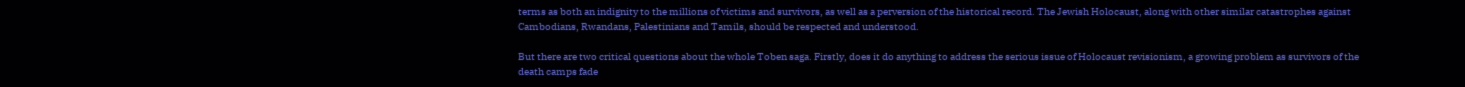terms as both an indignity to the millions of victims and survivors, as well as a perversion of the historical record. The Jewish Holocaust, along with other similar catastrophes against Cambodians, Rwandans, Palestinians and Tamils, should be respected and understood.

But there are two critical questions about the whole Toben saga. Firstly, does it do anything to address the serious issue of Holocaust revisionism, a growing problem as survivors of the death camps fade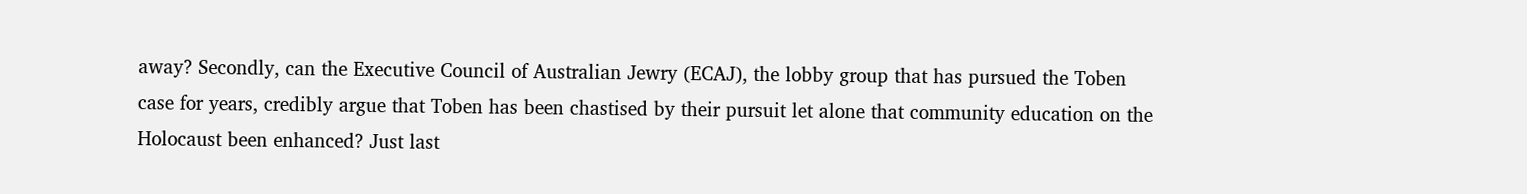away? Secondly, can the Executive Council of Australian Jewry (ECAJ), the lobby group that has pursued the Toben case for years, credibly argue that Toben has been chastised by their pursuit let alone that community education on the Holocaust been enhanced? Just last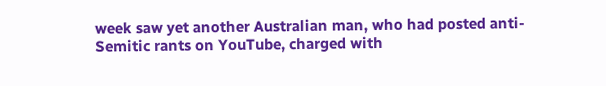week saw yet another Australian man, who had posted anti-Semitic rants on YouTube, charged with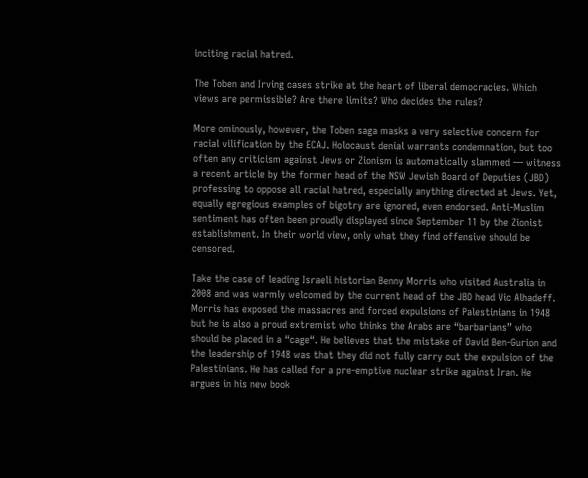inciting racial hatred.

The Toben and Irving cases strike at the heart of liberal democracies. Which views are permissible? Are there limits? Who decides the rules?

More ominously, however, the Toben saga masks a very selective concern for racial vilification by the ECAJ. Holocaust denial warrants condemnation, but too often any criticism against Jews or Zionism is automatically slammed — witness a recent article by the former head of the NSW Jewish Board of Deputies (JBD) professing to oppose all racial hatred, especially anything directed at Jews. Yet, equally egregious examples of bigotry are ignored, even endorsed. Anti-Muslim sentiment has often been proudly displayed since September 11 by the Zionist establishment. In their world view, only what they find offensive should be censored.

Take the case of leading Israeli historian Benny Morris who visited Australia in 2008 and was warmly welcomed by the current head of the JBD head Vic Alhadeff. Morris has exposed the massacres and forced expulsions of Palestinians in 1948 but he is also a proud extremist who thinks the Arabs are “barbarians” who should be placed in a “cage“. He believes that the mistake of David Ben-Gurion and the leadership of 1948 was that they did not fully carry out the expulsion of the Palestinians. He has called for a pre-emptive nuclear strike against Iran. He argues in his new book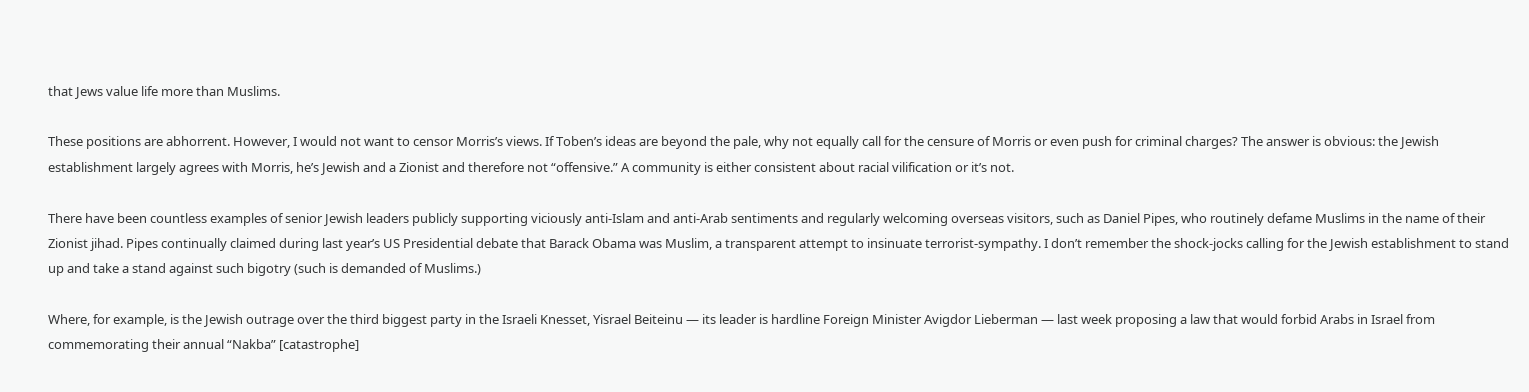that Jews value life more than Muslims.

These positions are abhorrent. However, I would not want to censor Morris’s views. If Toben’s ideas are beyond the pale, why not equally call for the censure of Morris or even push for criminal charges? The answer is obvious: the Jewish establishment largely agrees with Morris, he’s Jewish and a Zionist and therefore not “offensive.” A community is either consistent about racial vilification or it’s not.

There have been countless examples of senior Jewish leaders publicly supporting viciously anti-Islam and anti-Arab sentiments and regularly welcoming overseas visitors, such as Daniel Pipes, who routinely defame Muslims in the name of their Zionist jihad. Pipes continually claimed during last year’s US Presidential debate that Barack Obama was Muslim, a transparent attempt to insinuate terrorist-sympathy. I don’t remember the shock-jocks calling for the Jewish establishment to stand up and take a stand against such bigotry (such is demanded of Muslims.)

Where, for example, is the Jewish outrage over the third biggest party in the Israeli Knesset, Yisrael Beiteinu — its leader is hardline Foreign Minister Avigdor Lieberman — last week proposing a law that would forbid Arabs in Israel from commemorating their annual “Nakba” [catastrophe]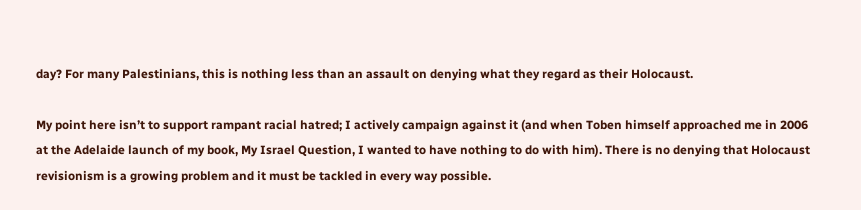day? For many Palestinians, this is nothing less than an assault on denying what they regard as their Holocaust.

My point here isn’t to support rampant racial hatred; I actively campaign against it (and when Toben himself approached me in 2006 at the Adelaide launch of my book, My Israel Question, I wanted to have nothing to do with him). There is no denying that Holocaust revisionism is a growing problem and it must be tackled in every way possible.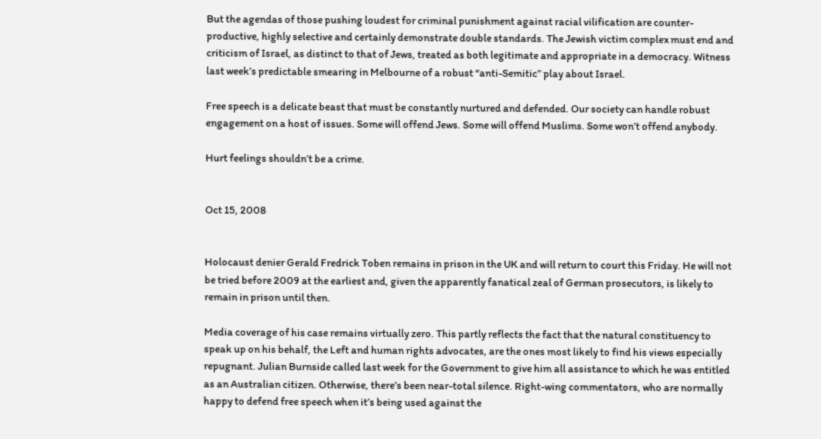But the agendas of those pushing loudest for criminal punishment against racial vilification are counter-productive, highly selective and certainly demonstrate double standards. The Jewish victim complex must end and criticism of Israel, as distinct to that of Jews, treated as both legitimate and appropriate in a democracy. Witness last week’s predictable smearing in Melbourne of a robust “anti-Semitic” play about Israel.

Free speech is a delicate beast that must be constantly nurtured and defended. Our society can handle robust engagement on a host of issues. Some will offend Jews. Some will offend Muslims. Some won’t offend anybody.

Hurt feelings shouldn’t be a crime.


Oct 15, 2008


Holocaust denier Gerald Fredrick Toben remains in prison in the UK and will return to court this Friday. He will not be tried before 2009 at the earliest and, given the apparently fanatical zeal of German prosecutors, is likely to remain in prison until then.

Media coverage of his case remains virtually zero. This partly reflects the fact that the natural constituency to speak up on his behalf, the Left and human rights advocates, are the ones most likely to find his views especially repugnant. Julian Burnside called last week for the Government to give him all assistance to which he was entitled as an Australian citizen. Otherwise, there’s been near-total silence. Right-wing commentators, who are normally happy to defend free speech when it’s being used against the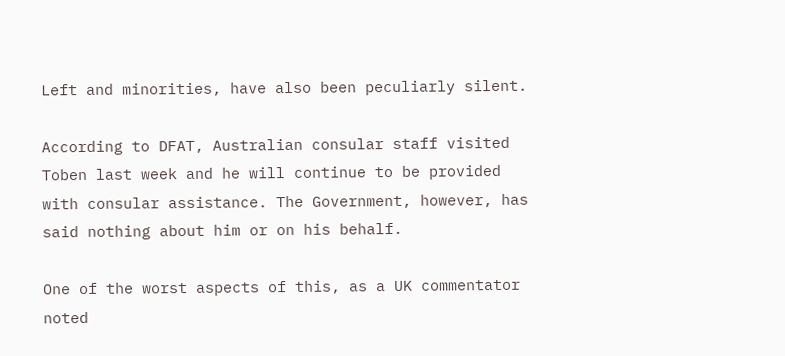Left and minorities, have also been peculiarly silent.

According to DFAT, Australian consular staff visited Toben last week and he will continue to be provided with consular assistance. The Government, however, has said nothing about him or on his behalf.

One of the worst aspects of this, as a UK commentator noted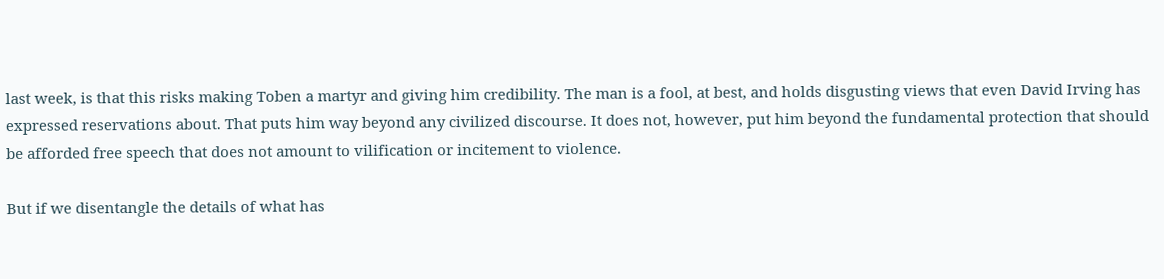last week, is that this risks making Toben a martyr and giving him credibility. The man is a fool, at best, and holds disgusting views that even David Irving has expressed reservations about. That puts him way beyond any civilized discourse. It does not, however, put him beyond the fundamental protection that should be afforded free speech that does not amount to vilification or incitement to violence.

But if we disentangle the details of what has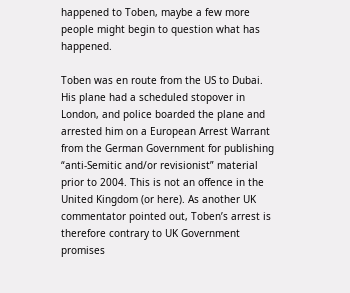happened to Toben, maybe a few more people might begin to question what has happened.

Toben was en route from the US to Dubai. His plane had a scheduled stopover in London, and police boarded the plane and arrested him on a European Arrest Warrant from the German Government for publishing “anti-Semitic and/or revisionist” material prior to 2004. This is not an offence in the United Kingdom (or here). As another UK commentator pointed out, Toben’s arrest is therefore contrary to UK Government promises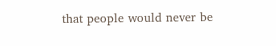that people would never be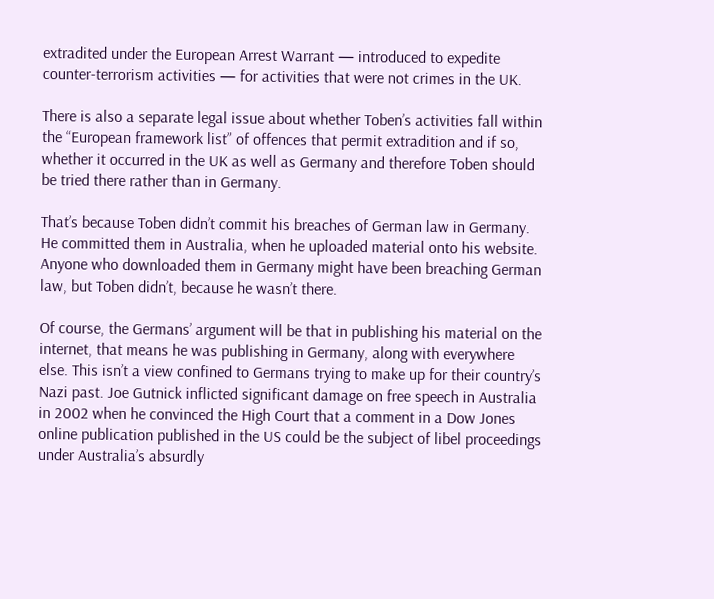extradited under the European Arrest Warrant — introduced to expedite counter-terrorism activities — for activities that were not crimes in the UK.

There is also a separate legal issue about whether Toben’s activities fall within the “European framework list” of offences that permit extradition and if so, whether it occurred in the UK as well as Germany and therefore Toben should be tried there rather than in Germany.

That’s because Toben didn’t commit his breaches of German law in Germany. He committed them in Australia, when he uploaded material onto his website. Anyone who downloaded them in Germany might have been breaching German law, but Toben didn’t, because he wasn’t there.

Of course, the Germans’ argument will be that in publishing his material on the internet, that means he was publishing in Germany, along with everywhere else. This isn’t a view confined to Germans trying to make up for their country’s Nazi past. Joe Gutnick inflicted significant damage on free speech in Australia in 2002 when he convinced the High Court that a comment in a Dow Jones online publication published in the US could be the subject of libel proceedings under Australia’s absurdly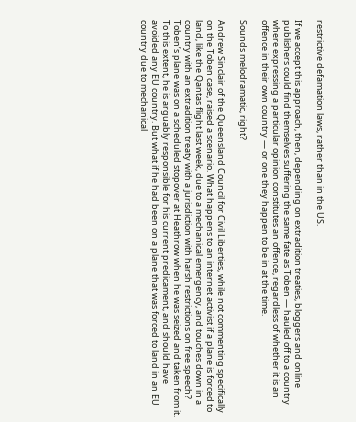restrictive defamation laws, rather than in the US.

If we accept this approach, then, depending on extradition treaties, bloggers and online publishers could find themselves suffering the same fate as Toben — hauled off to a country where expressing a particular opinion constitutes an offence, regardless of whether it is an offence in their own country — or one they happen to be in at the time.

Sounds melodramatic, right?

Andrew Sinclair of the Queensland Council for Civil Liberties, while not commenting specifically on the Toben case, raised a scenario. What happens to an internet activist if a plane is forced to land, like the Qantas flight last week, due to a mechanical emergency, and touches down in a country with an extradition treaty with a jurisdiction with harsh restrictions on free speech? Toben’s plane was on a scheduled stopover at Heathrow when he was seized and taken from it. To this extent, he is arguably responsible for his current predicament, and should have avoided any EU country. But what if he had been on a plane that was forced to land in an EU country due to mechanical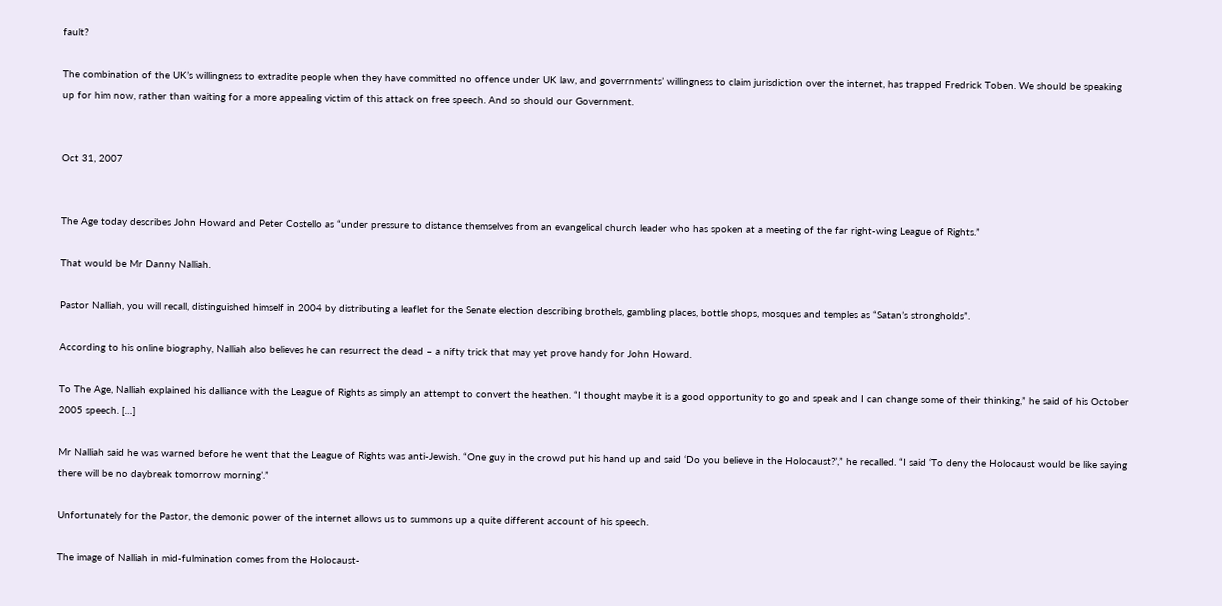fault?

The combination of the UK’s willingness to extradite people when they have committed no offence under UK law, and goverrnments’ willingness to claim jurisdiction over the internet, has trapped Fredrick Toben. We should be speaking up for him now, rather than waiting for a more appealing victim of this attack on free speech. And so should our Government.


Oct 31, 2007


The Age today describes John Howard and Peter Costello as “under pressure to distance themselves from an evangelical church leader who has spoken at a meeting of the far right-wing League of Rights.”

That would be Mr Danny Nalliah.

Pastor Nalliah, you will recall, distinguished himself in 2004 by distributing a leaflet for the Senate election describing brothels, gambling places, bottle shops, mosques and temples as “Satan’s strongholds”.

According to his online biography, Nalliah also believes he can resurrect the dead – a nifty trick that may yet prove handy for John Howard.

To The Age, Nalliah explained his dalliance with the League of Rights as simply an attempt to convert the heathen. “I thought maybe it is a good opportunity to go and speak and I can change some of their thinking,” he said of his October 2005 speech. […]

Mr Nalliah said he was warned before he went that the League of Rights was anti-Jewish. “One guy in the crowd put his hand up and said ‘Do you believe in the Holocaust?’,” he recalled. “I said ‘To deny the Holocaust would be like saying there will be no daybreak tomorrow morning’.”

Unfortunately for the Pastor, the demonic power of the internet allows us to summons up a quite different account of his speech.

The image of Nalliah in mid-fulmination comes from the Holocaust-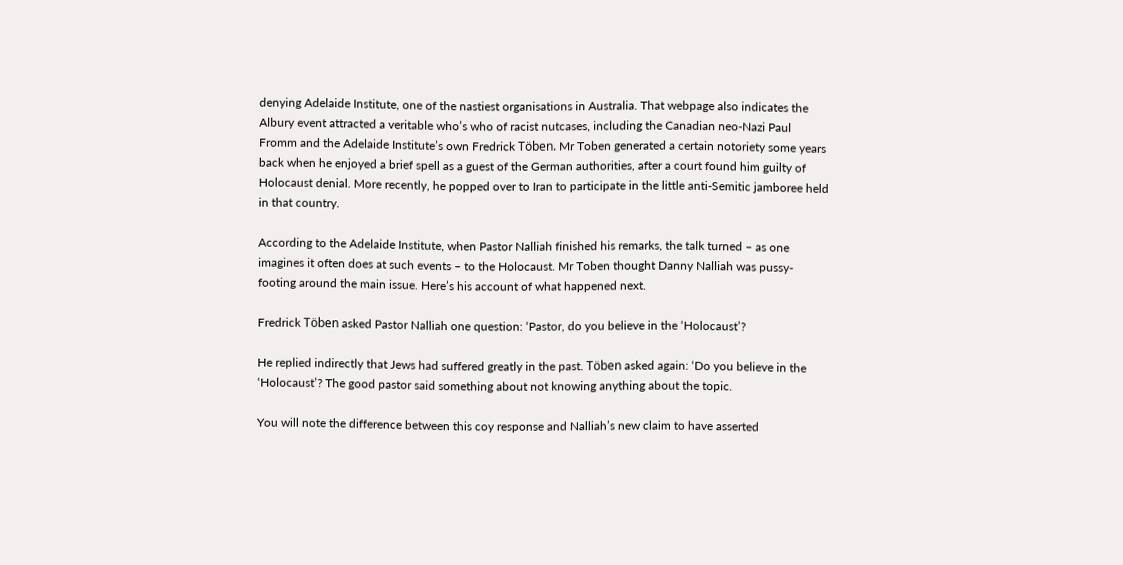denying Adelaide Institute, one of the nastiest organisations in Australia. That webpage also indicates the Albury event attracted a veritable who’s who of racist nutcases, including the Canadian neo-Nazi Paul Fromm and the Adelaide Institute’s own Fredrick Töben. Mr Toben generated a certain notoriety some years back when he enjoyed a brief spell as a guest of the German authorities, after a court found him guilty of Holocaust denial. More recently, he popped over to Iran to participate in the little anti-Semitic jamboree held in that country.

According to the Adelaide Institute, when Pastor Nalliah finished his remarks, the talk turned – as one imagines it often does at such events – to the Holocaust. Mr Toben thought Danny Nalliah was pussy-footing around the main issue. Here’s his account of what happened next.

Fredrick Töben asked Pastor Nalliah one question: ‘Pastor, do you believe in the ‘Holocaust’?

He replied indirectly that Jews had suffered greatly in the past. Töben asked again: ‘Do you believe in the ‘Holocaust’? The good pastor said something about not knowing anything about the topic.

You will note the difference between this coy response and Nalliah’s new claim to have asserted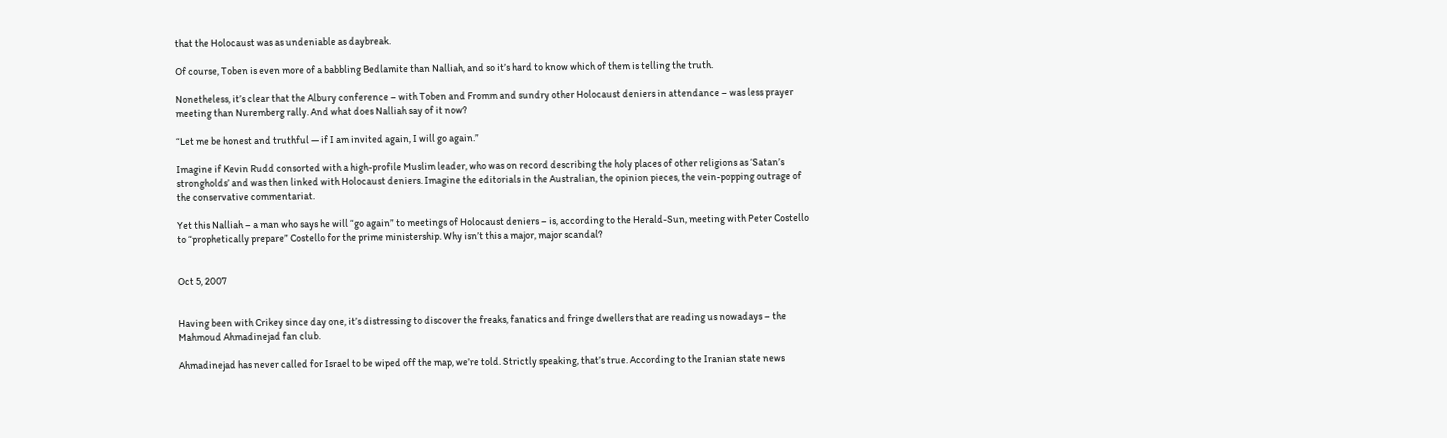that the Holocaust was as undeniable as daybreak.

Of course, Toben is even more of a babbling Bedlamite than Nalliah, and so it’s hard to know which of them is telling the truth.

Nonetheless, it’s clear that the Albury conference – with Toben and Fromm and sundry other Holocaust deniers in attendance – was less prayer meeting than Nuremberg rally. And what does Nalliah say of it now?

“Let me be honest and truthful — if I am invited again, I will go again.”

Imagine if Kevin Rudd consorted with a high-profile Muslim leader, who was on record describing the holy places of other religions as ‘Satan’s strongholds’ and was then linked with Holocaust deniers. Imagine the editorials in the Australian, the opinion pieces, the vein-popping outrage of the conservative commentariat.

Yet this Nalliah – a man who says he will “go again” to meetings of Holocaust deniers – is, according to the Herald-Sun, meeting with Peter Costello to “prophetically prepare” Costello for the prime ministership. Why isn’t this a major, major scandal?


Oct 5, 2007


Having been with Crikey since day one, it’s distressing to discover the freaks, fanatics and fringe dwellers that are reading us nowadays – the Mahmoud Ahmadinejad fan club.

Ahmadinejad has never called for Israel to be wiped off the map, we’re told. Strictly speaking, that’s true. According to the Iranian state news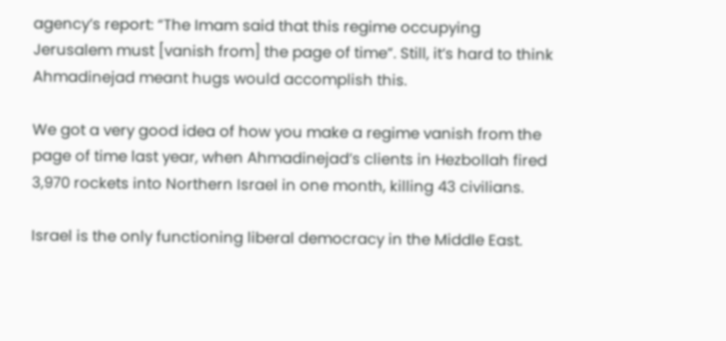agency’s report: “The Imam said that this regime occupying Jerusalem must [vanish from] the page of time”. Still, it’s hard to think Ahmadinejad meant hugs would accomplish this.

We got a very good idea of how you make a regime vanish from the page of time last year, when Ahmadinejad’s clients in Hezbollah fired 3,970 rockets into Northern Israel in one month, killing 43 civilians.

Israel is the only functioning liberal democracy in the Middle East.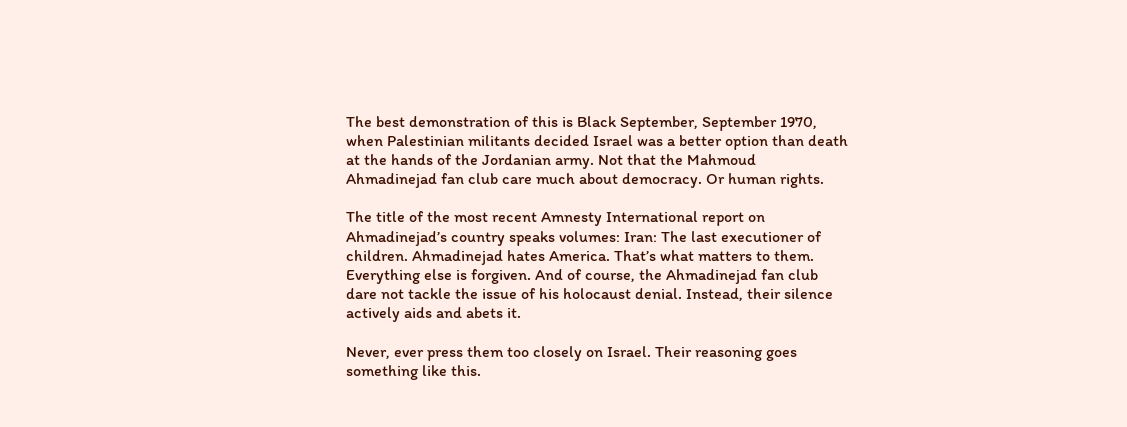The best demonstration of this is Black September, September 1970, when Palestinian militants decided Israel was a better option than death at the hands of the Jordanian army. Not that the Mahmoud Ahmadinejad fan club care much about democracy. Or human rights.

The title of the most recent Amnesty International report on Ahmadinejad’s country speaks volumes: Iran: The last executioner of children. Ahmadinejad hates America. That’s what matters to them. Everything else is forgiven. And of course, the Ahmadinejad fan club dare not tackle the issue of his holocaust denial. Instead, their silence actively aids and abets it.

Never, ever press them too closely on Israel. Their reasoning goes something like this.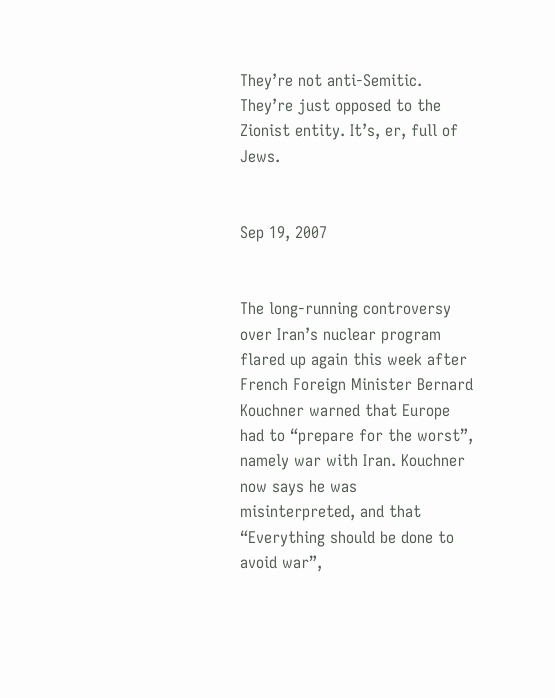They’re not anti-Semitic. They’re just opposed to the Zionist entity. It’s, er, full of Jews.


Sep 19, 2007


The long-running controversy over Iran’s nuclear program flared up again this week after French Foreign Minister Bernard Kouchner warned that Europe had to “prepare for the worst”, namely war with Iran. Kouchner now says he was misinterpreted, and that “Everything should be done to avoid war”,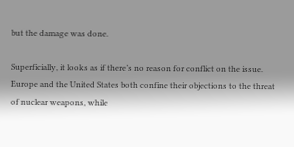but the damage was done.

Superficially, it looks as if there’s no reason for conflict on the issue. Europe and the United States both confine their objections to the threat of nuclear weapons, while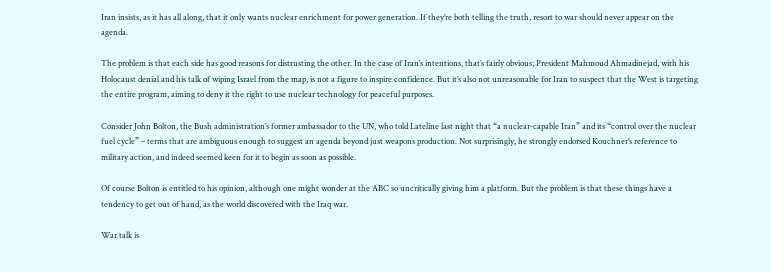Iran insists, as it has all along, that it only wants nuclear enrichment for power generation. If they’re both telling the truth, resort to war should never appear on the agenda.

The problem is that each side has good reasons for distrusting the other. In the case of Iran’s intentions, that’s fairly obvious; President Mahmoud Ahmadinejad, with his Holocaust denial and his talk of wiping Israel from the map, is not a figure to inspire confidence. But it’s also not unreasonable for Iran to suspect that the West is targeting the entire program, aiming to deny it the right to use nuclear technology for peaceful purposes.

Consider John Bolton, the Bush administration’s former ambassador to the UN, who told Lateline last night that “a nuclear-capable Iran” and its “control over the nuclear fuel cycle” – terms that are ambiguous enough to suggest an agenda beyond just weapons production. Not surprisingly, he strongly endorsed Kouchner’s reference to military action, and indeed seemed keen for it to begin as soon as possible.

Of course Bolton is entitled to his opinion, although one might wonder at the ABC so uncritically giving him a platform. But the problem is that these things have a tendency to get out of hand, as the world discovered with the Iraq war.

War talk is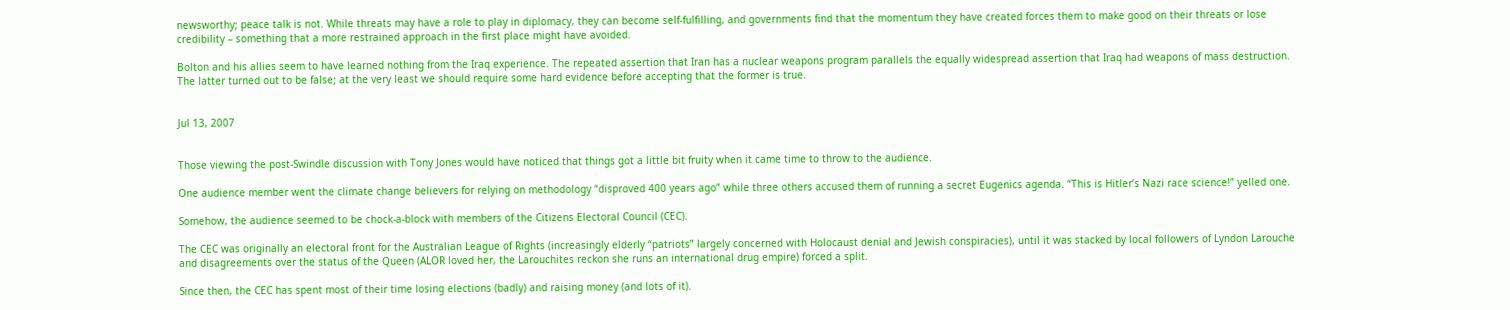newsworthy; peace talk is not. While threats may have a role to play in diplomacy, they can become self-fulfilling, and governments find that the momentum they have created forces them to make good on their threats or lose credibility – something that a more restrained approach in the first place might have avoided.

Bolton and his allies seem to have learned nothing from the Iraq experience. The repeated assertion that Iran has a nuclear weapons program parallels the equally widespread assertion that Iraq had weapons of mass destruction. The latter turned out to be false; at the very least we should require some hard evidence before accepting that the former is true.


Jul 13, 2007


Those viewing the post-Swindle discussion with Tony Jones would have noticed that things got a little bit fruity when it came time to throw to the audience.

One audience member went the climate change believers for relying on methodology “disproved 400 years ago” while three others accused them of running a secret Eugenics agenda. “This is Hitler’s Nazi race science!” yelled one.

Somehow, the audience seemed to be chock-a-block with members of the Citizens Electoral Council (CEC).

The CEC was originally an electoral front for the Australian League of Rights (increasingly elderly “patriots” largely concerned with Holocaust denial and Jewish conspiracies), until it was stacked by local followers of Lyndon Larouche and disagreements over the status of the Queen (ALOR loved her, the Larouchites reckon she runs an international drug empire) forced a split.

Since then, the CEC has spent most of their time losing elections (badly) and raising money (and lots of it).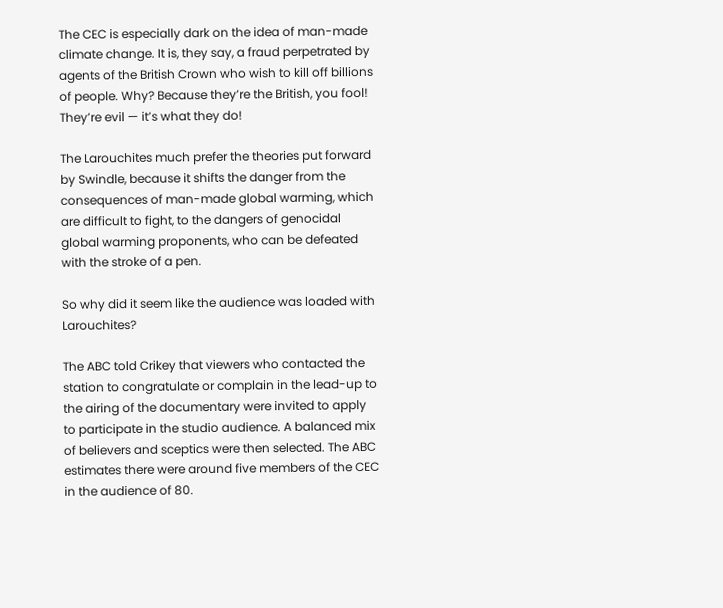The CEC is especially dark on the idea of man-made climate change. It is, they say, a fraud perpetrated by agents of the British Crown who wish to kill off billions of people. Why? Because they’re the British, you fool! They’re evil — it’s what they do!

The Larouchites much prefer the theories put forward by Swindle, because it shifts the danger from the consequences of man-made global warming, which are difficult to fight, to the dangers of genocidal global warming proponents, who can be defeated with the stroke of a pen.

So why did it seem like the audience was loaded with Larouchites?

The ABC told Crikey that viewers who contacted the station to congratulate or complain in the lead-up to the airing of the documentary were invited to apply to participate in the studio audience. A balanced mix of believers and sceptics were then selected. The ABC estimates there were around five members of the CEC in the audience of 80.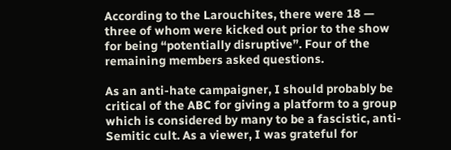According to the Larouchites, there were 18 — three of whom were kicked out prior to the show for being “potentially disruptive”. Four of the remaining members asked questions.

As an anti-hate campaigner, I should probably be critical of the ABC for giving a platform to a group which is considered by many to be a fascistic, anti-Semitic cult. As a viewer, I was grateful for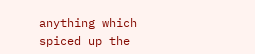anything which spiced up the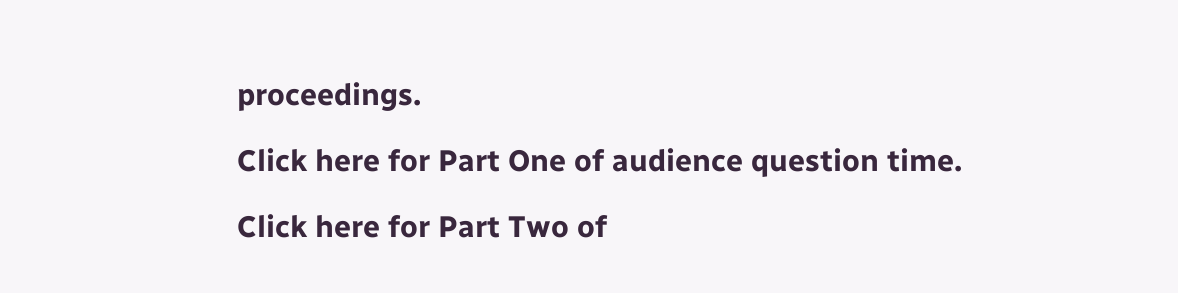proceedings.

Click here for Part One of audience question time.

Click here for Part Two of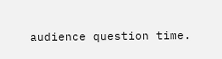audience question time.